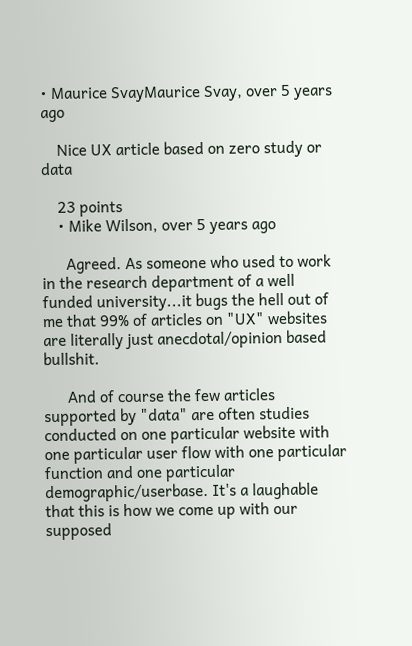• Maurice SvayMaurice Svay, over 5 years ago

    Nice UX article based on zero study or data

    23 points
    • Mike Wilson, over 5 years ago

      Agreed. As someone who used to work in the research department of a well funded university...it bugs the hell out of me that 99% of articles on "UX" websites are literally just anecdotal/opinion based bullshit.

      And of course the few articles supported by "data" are often studies conducted on one particular website with one particular user flow with one particular function and one particular demographic/userbase. It's a laughable that this is how we come up with our supposed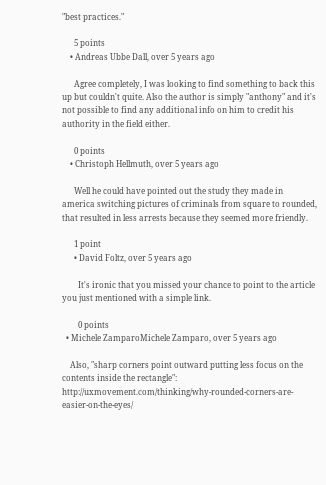"best practices."

      5 points
    • Andreas Ubbe Dall, over 5 years ago

      Agree completely, I was looking to find something to back this up but couldn't quite. Also the author is simply "anthony" and it's not possible to find any additional info on him to credit his authority in the field either.

      0 points
    • Christoph Hellmuth, over 5 years ago

      Well he could have pointed out the study they made in america switching pictures of criminals from square to rounded, that resulted in less arrests because they seemed more friendly.

      1 point
      • David Foltz, over 5 years ago

        It's ironic that you missed your chance to point to the article you just mentioned with a simple link.

        0 points
  • Michele ZamparoMichele Zamparo, over 5 years ago

    Also, "sharp corners point outward putting less focus on the contents inside the rectangle": http://uxmovement.com/thinking/why-rounded-corners-are-easier-on-the-eyes/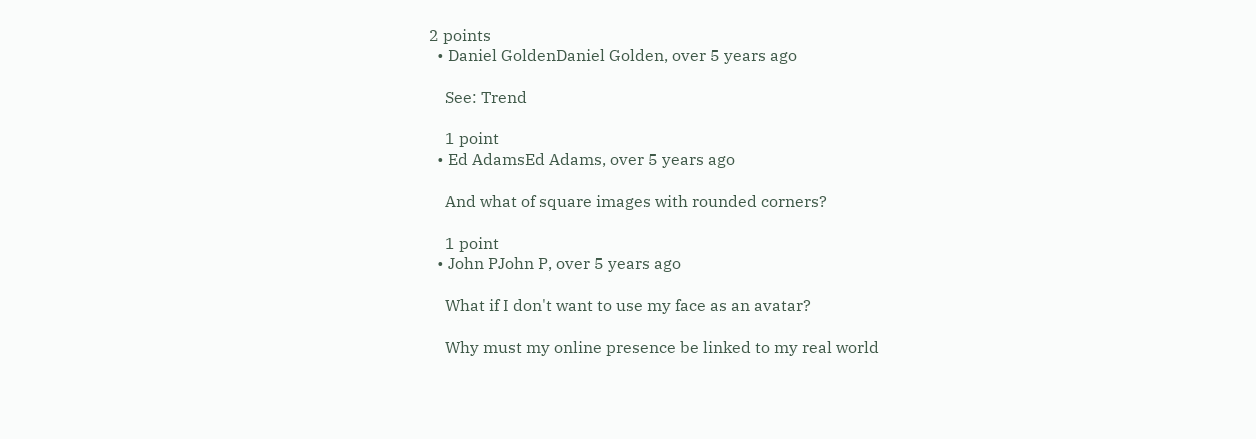2 points
  • Daniel GoldenDaniel Golden, over 5 years ago

    See: Trend

    1 point
  • Ed AdamsEd Adams, over 5 years ago

    And what of square images with rounded corners?

    1 point
  • John PJohn P, over 5 years ago

    What if I don't want to use my face as an avatar?

    Why must my online presence be linked to my real world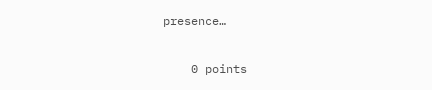presence…

    0 points